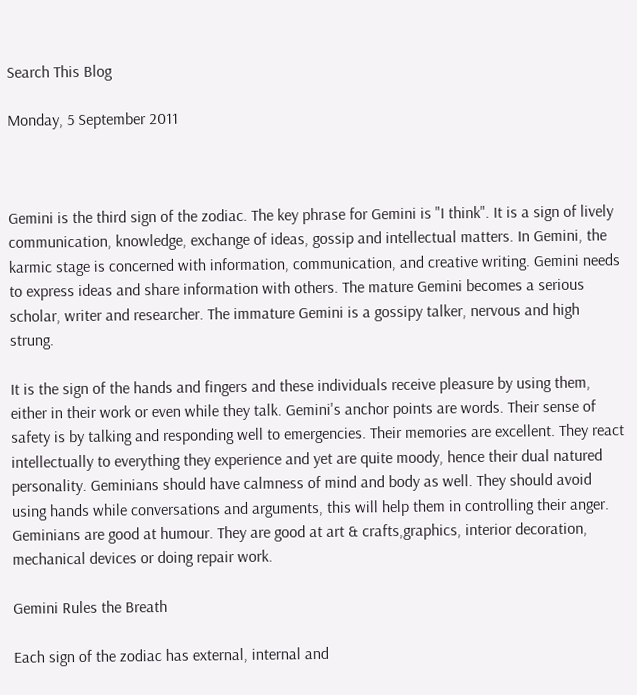Search This Blog

Monday, 5 September 2011



Gemini is the third sign of the zodiac. The key phrase for Gemini is "I think". It is a sign of lively communication, knowledge, exchange of ideas, gossip and intellectual matters. In Gemini, the karmic stage is concerned with information, communication, and creative writing. Gemini needs to express ideas and share information with others. The mature Gemini becomes a serious scholar, writer and researcher. The immature Gemini is a gossipy talker, nervous and high strung.

It is the sign of the hands and fingers and these individuals receive pleasure by using them, either in their work or even while they talk. Gemini's anchor points are words. Their sense of safety is by talking and responding well to emergencies. Their memories are excellent. They react intellectually to everything they experience and yet are quite moody, hence their dual natured personality. Geminians should have calmness of mind and body as well. They should avoid using hands while conversations and arguments, this will help them in controlling their anger. Geminians are good at humour. They are good at art & crafts,graphics, interior decoration, mechanical devices or doing repair work.

Gemini Rules the Breath

Each sign of the zodiac has external, internal and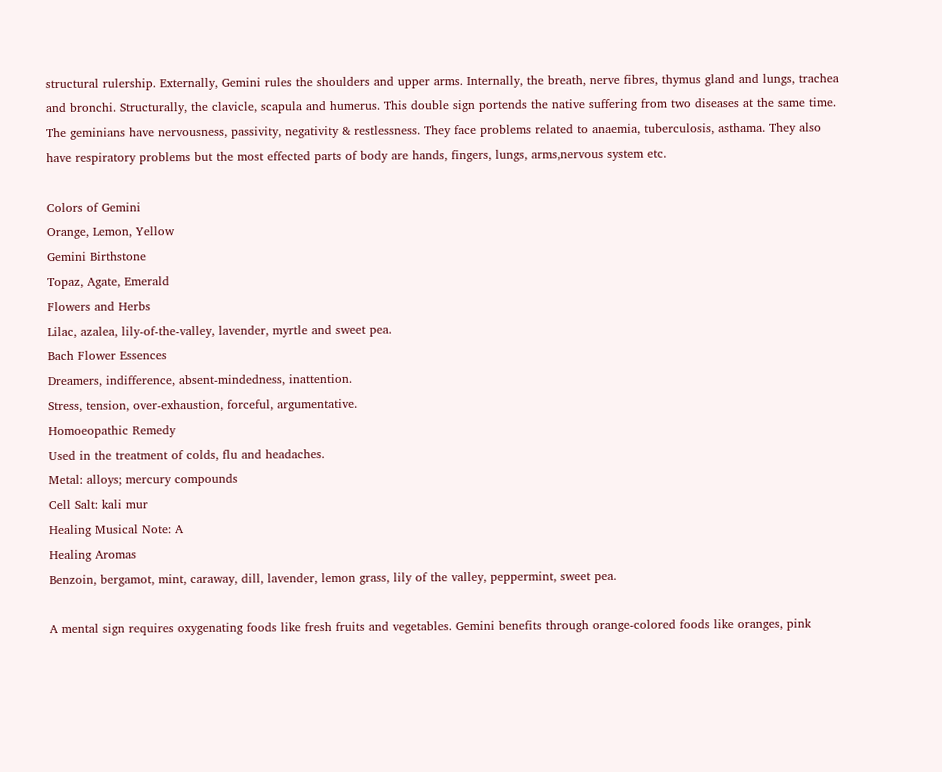structural rulership. Externally, Gemini rules the shoulders and upper arms. Internally, the breath, nerve fibres, thymus gland and lungs, trachea and bronchi. Structurally, the clavicle, scapula and humerus. This double sign portends the native suffering from two diseases at the same time. The geminians have nervousness, passivity, negativity & restlessness. They face problems related to anaemia, tuberculosis, asthama. They also have respiratory problems but the most effected parts of body are hands, fingers, lungs, arms,nervous system etc.

Colors of Gemini
Orange, Lemon, Yellow
Gemini Birthstone
Topaz, Agate, Emerald
Flowers and Herbs
Lilac, azalea, lily-of-the-valley, lavender, myrtle and sweet pea.
Bach Flower Essences
Dreamers, indifference, absent-mindedness, inattention.
Stress, tension, over-exhaustion, forceful, argumentative.
Homoeopathic Remedy
Used in the treatment of colds, flu and headaches.
Metal: alloys; mercury compounds
Cell Salt: kali mur
Healing Musical Note: A
Healing Aromas
Benzoin, bergamot, mint, caraway, dill, lavender, lemon grass, lily of the valley, peppermint, sweet pea.

A mental sign requires oxygenating foods like fresh fruits and vegetables. Gemini benefits through orange-colored foods like oranges, pink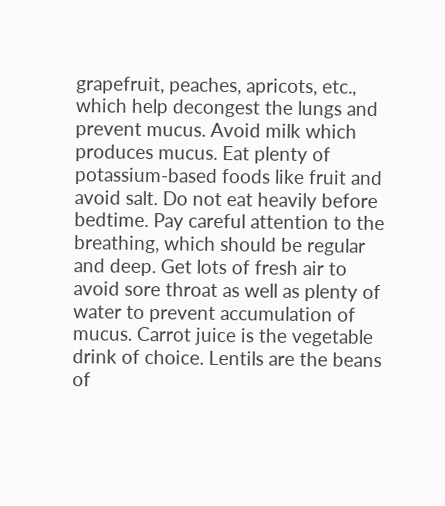grapefruit, peaches, apricots, etc., which help decongest the lungs and prevent mucus. Avoid milk which produces mucus. Eat plenty of potassium-based foods like fruit and avoid salt. Do not eat heavily before bedtime. Pay careful attention to the breathing, which should be regular and deep. Get lots of fresh air to avoid sore throat as well as plenty of water to prevent accumulation of mucus. Carrot juice is the vegetable drink of choice. Lentils are the beans of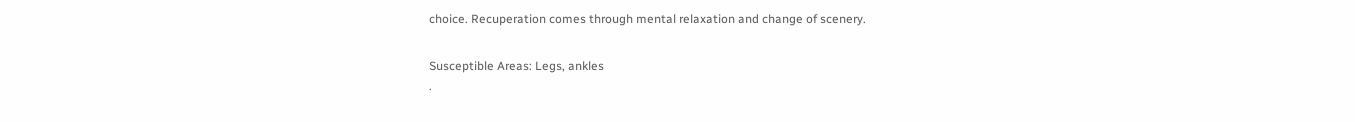choice. Recuperation comes through mental relaxation and change of scenery.

Susceptible Areas: Legs, ankles
·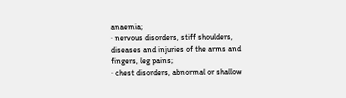anaemia;
· nervous disorders, stiff shoulders, diseases and injuries of the arms and fingers, leg pains;
· chest disorders, abnormal or shallow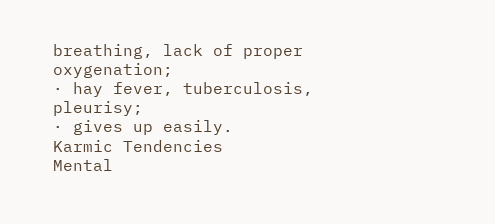breathing, lack of proper oxygenation;
· hay fever, tuberculosis, pleurisy;
· gives up easily.
Karmic Tendencies
Mental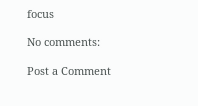focus

No comments:

Post a Comment